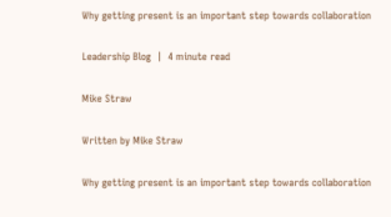Why getting present is an important step towards collaboration

Leadership Blog  |  4 minute read

Mike Straw

Written by Mike Straw

Why getting present is an important step towards collaboration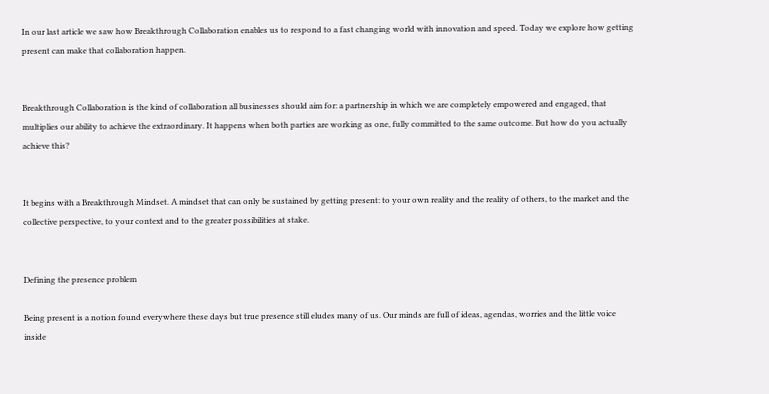In our last article we saw how Breakthrough Collaboration enables us to respond to a fast changing world with innovation and speed. Today we explore how getting present can make that collaboration happen.


Breakthrough Collaboration is the kind of collaboration all businesses should aim for: a partnership in which we are completely empowered and engaged, that multiplies our ability to achieve the extraordinary. It happens when both parties are working as one, fully committed to the same outcome. But how do you actually achieve this?


It begins with a Breakthrough Mindset. A mindset that can only be sustained by getting present: to your own reality and the reality of others, to the market and the collective perspective, to your context and to the greater possibilities at stake.


Defining the presence problem

Being present is a notion found everywhere these days but true presence still eludes many of us. Our minds are full of ideas, agendas, worries and the little voice inside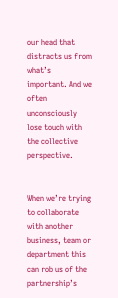our head that distracts us from what’s important. And we often unconsciously lose touch with the collective perspective.


When we’re trying to collaborate with another business, team or department this can rob us of the partnership’s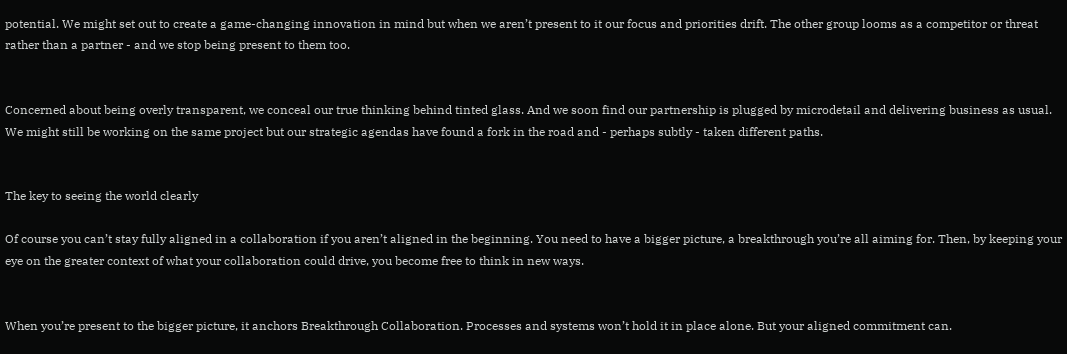potential. We might set out to create a game-changing innovation in mind but when we aren’t present to it our focus and priorities drift. The other group looms as a competitor or threat rather than a partner - and we stop being present to them too.


Concerned about being overly transparent, we conceal our true thinking behind tinted glass. And we soon find our partnership is plugged by microdetail and delivering business as usual. We might still be working on the same project but our strategic agendas have found a fork in the road and - perhaps subtly - taken different paths.


The key to seeing the world clearly

Of course you can’t stay fully aligned in a collaboration if you aren’t aligned in the beginning. You need to have a bigger picture, a breakthrough you’re all aiming for. Then, by keeping your eye on the greater context of what your collaboration could drive, you become free to think in new ways.


When you’re present to the bigger picture, it anchors Breakthrough Collaboration. Processes and systems won’t hold it in place alone. But your aligned commitment can.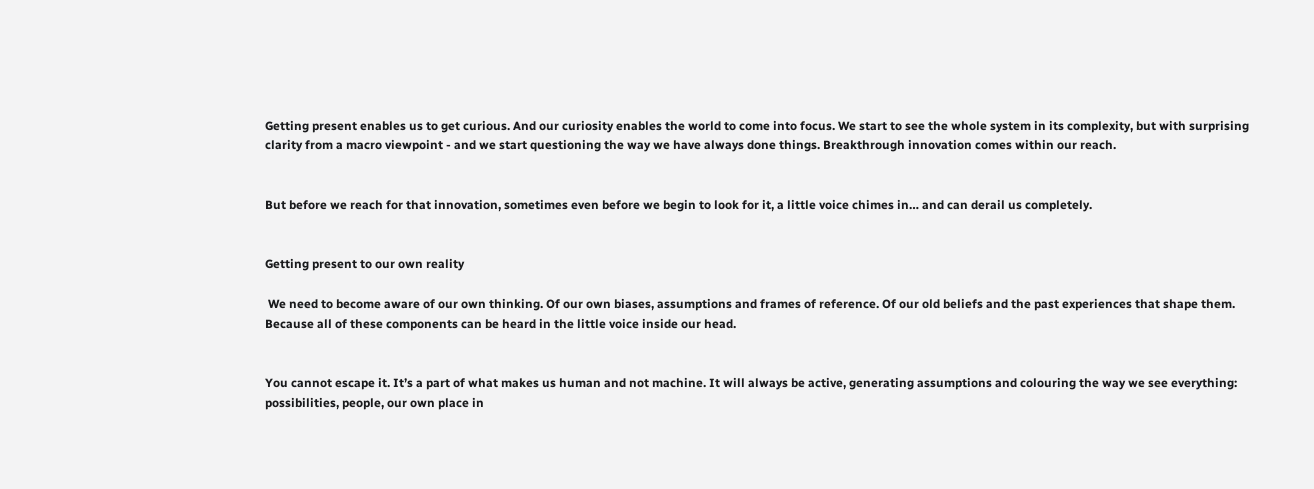Getting present enables us to get curious. And our curiosity enables the world to come into focus. We start to see the whole system in its complexity, but with surprising clarity from a macro viewpoint - and we start questioning the way we have always done things. Breakthrough innovation comes within our reach.


But before we reach for that innovation, sometimes even before we begin to look for it, a little voice chimes in… and can derail us completely.


Getting present to our own reality

 We need to become aware of our own thinking. Of our own biases, assumptions and frames of reference. Of our old beliefs and the past experiences that shape them. Because all of these components can be heard in the little voice inside our head.


You cannot escape it. It’s a part of what makes us human and not machine. It will always be active, generating assumptions and colouring the way we see everything: possibilities, people, our own place in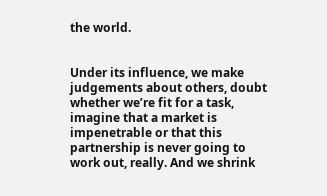the world.


Under its influence, we make judgements about others, doubt whether we’re fit for a task, imagine that a market is impenetrable or that this partnership is never going to work out, really. And we shrink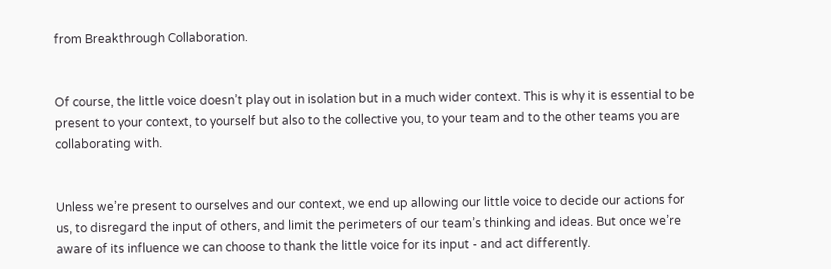from Breakthrough Collaboration.


Of course, the little voice doesn’t play out in isolation but in a much wider context. This is why it is essential to be present to your context, to yourself but also to the collective you, to your team and to the other teams you are collaborating with.


Unless we’re present to ourselves and our context, we end up allowing our little voice to decide our actions for us, to disregard the input of others, and limit the perimeters of our team’s thinking and ideas. But once we’re aware of its influence we can choose to thank the little voice for its input - and act differently.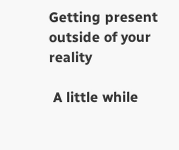Getting present outside of your reality

 A little while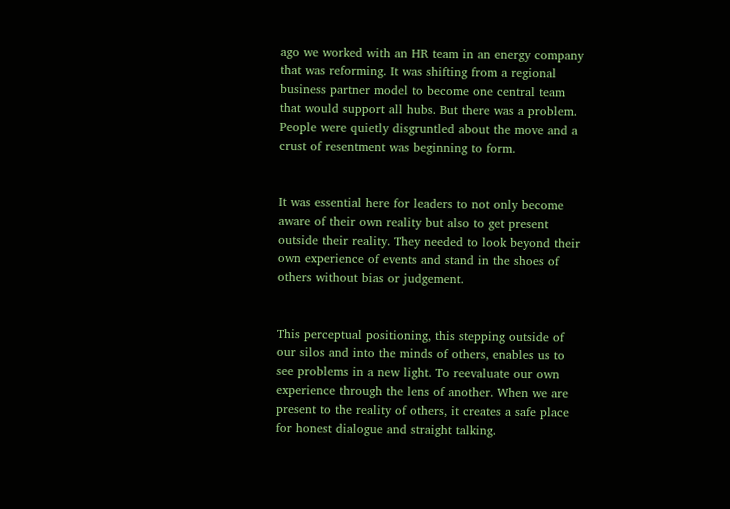ago we worked with an HR team in an energy company that was reforming. It was shifting from a regional business partner model to become one central team that would support all hubs. But there was a problem. People were quietly disgruntled about the move and a crust of resentment was beginning to form.


It was essential here for leaders to not only become aware of their own reality but also to get present outside their reality. They needed to look beyond their own experience of events and stand in the shoes of others without bias or judgement.


This perceptual positioning, this stepping outside of our silos and into the minds of others, enables us to see problems in a new light. To reevaluate our own experience through the lens of another. When we are present to the reality of others, it creates a safe place for honest dialogue and straight talking.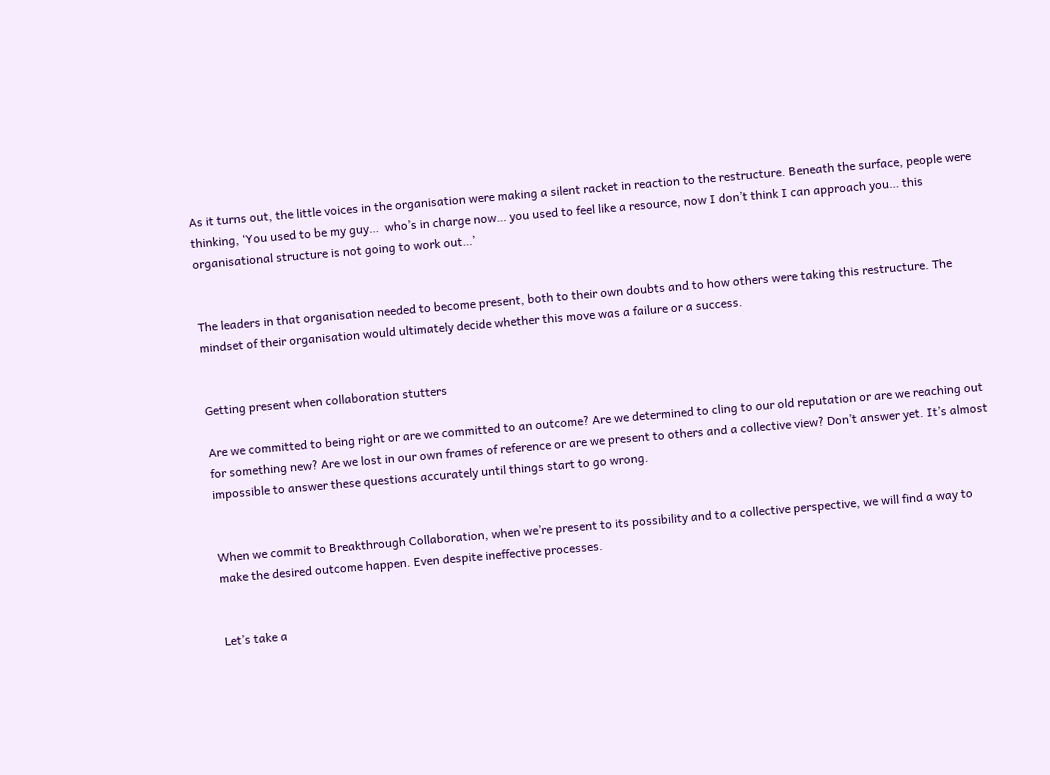As it turns out, the little voices in the organisation were making a silent racket in reaction to the restructure. Beneath the surface, people were thinking, ‘You used to be my guy…  who’s in charge now… you used to feel like a resource, now I don’t think I can approach you… this organisational structure is not going to work out…’


The leaders in that organisation needed to become present, both to their own doubts and to how others were taking this restructure. The mindset of their organisation would ultimately decide whether this move was a failure or a success.


Getting present when collaboration stutters

Are we committed to being right or are we committed to an outcome? Are we determined to cling to our old reputation or are we reaching out for something new? Are we lost in our own frames of reference or are we present to others and a collective view? Don’t answer yet. It’s almost impossible to answer these questions accurately until things start to go wrong.


When we commit to Breakthrough Collaboration, when we’re present to its possibility and to a collective perspective, we will find a way to make the desired outcome happen. Even despite ineffective processes.


Let’s take a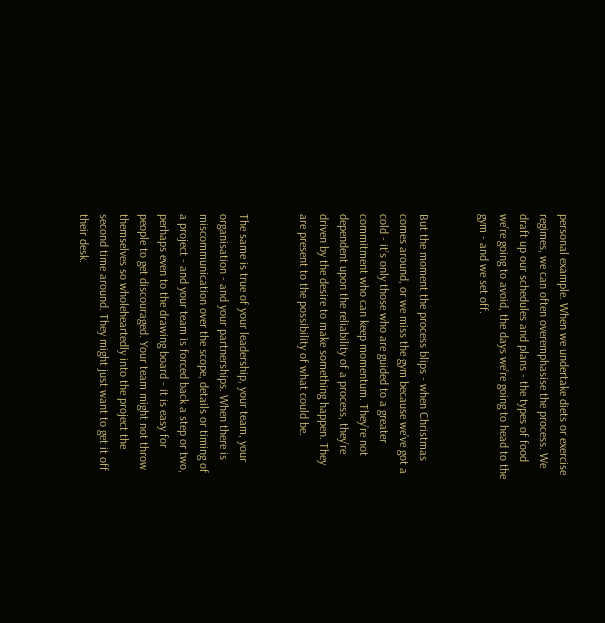personal example. When we undertake diets or exercise regimes, we can often overemphasise the process. We draft up our schedules and plans - the types of food we’re going to avoid, the days we’re going to head to the gym - and we set off.


But the moment the process blips - when Christmas comes around, or we miss the gym because we’ve got a cold - it’s only those who are guided to a greater commitment who can keep momentum. They’re not dependent upon the reliability of a process, they’re driven by the desire to make something happen. They are present to the possibility of what could be.


The same is true of your leadership, your team, your organisation - and your partnerships. When there is miscommunication over the scope, details or timing of a project - and your team is forced back a step or two, perhaps even to the drawing board - it is easy for people to get discouraged. Your team might not throw themselves so wholeheartedly into the project the second time around. They might just want to get it off their desk.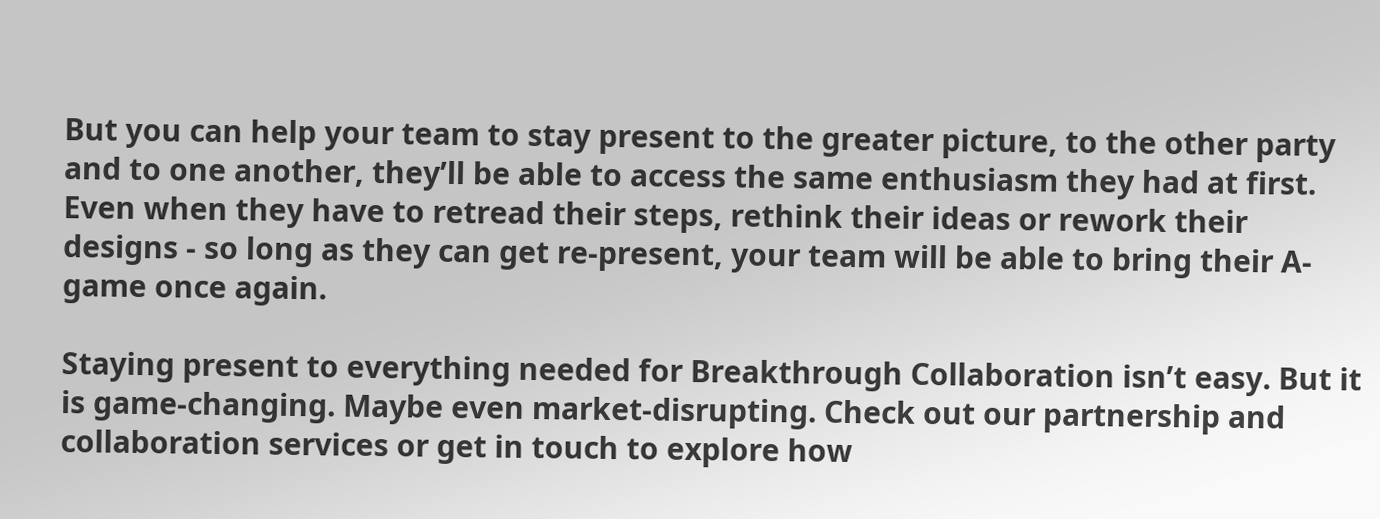But you can help your team to stay present to the greater picture, to the other party and to one another, they’ll be able to access the same enthusiasm they had at first. Even when they have to retread their steps, rethink their ideas or rework their designs - so long as they can get re-present, your team will be able to bring their A-game once again.

Staying present to everything needed for Breakthrough Collaboration isn’t easy. But it is game-changing. Maybe even market-disrupting. Check out our partnership and collaboration services or get in touch to explore how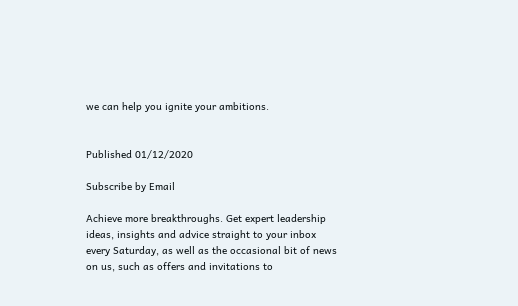we can help you ignite your ambitions.


Published 01/12/2020

Subscribe by Email

Achieve more breakthroughs. Get expert leadership ideas, insights and advice straight to your inbox every Saturday, as well as the occasional bit of news on us, such as offers and invitations to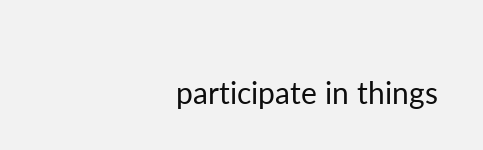participate in things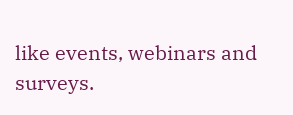like events, webinars and surveys.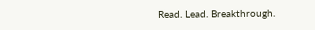Read. Lead. Breakthrough.